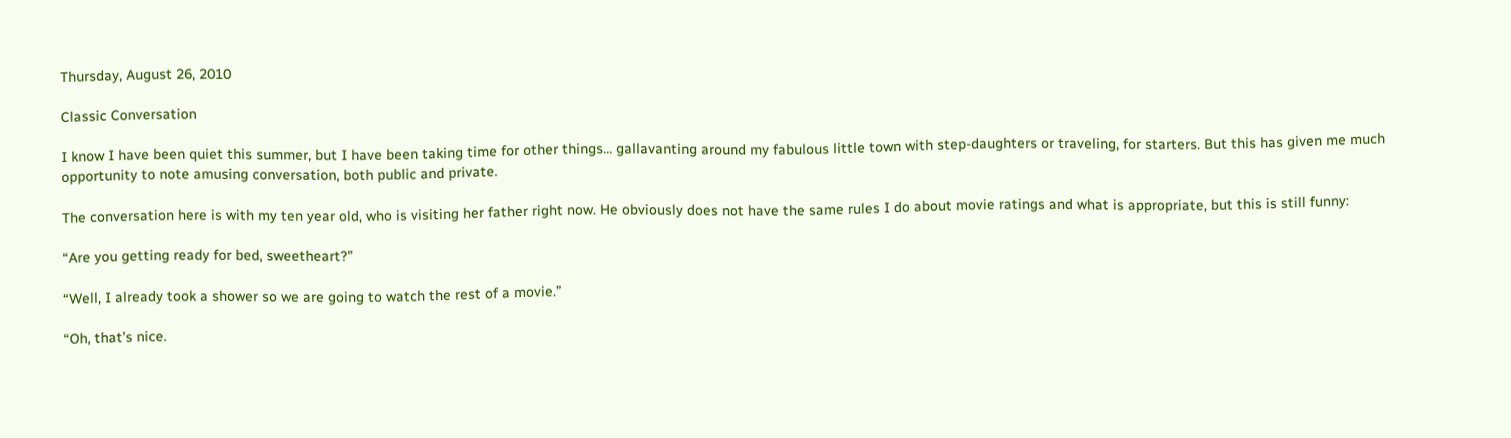Thursday, August 26, 2010

Classic Conversation

I know I have been quiet this summer, but I have been taking time for other things... gallavanting around my fabulous little town with step-daughters or traveling, for starters. But this has given me much opportunity to note amusing conversation, both public and private.

The conversation here is with my ten year old, who is visiting her father right now. He obviously does not have the same rules I do about movie ratings and what is appropriate, but this is still funny:

“Are you getting ready for bed, sweetheart?”

“Well, I already took a shower so we are going to watch the rest of a movie.”

“Oh, that’s nice.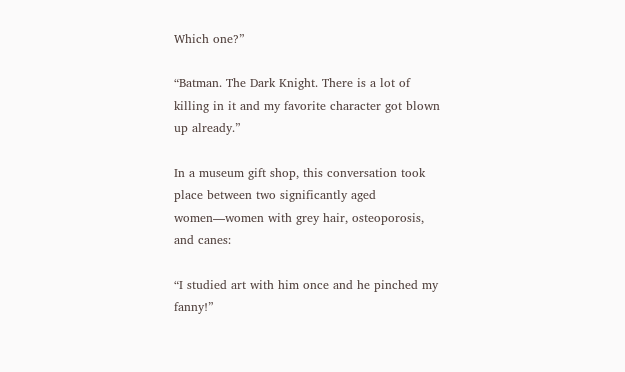Which one?”

“Batman. The Dark Knight. There is a lot of killing in it and my favorite character got blown up already.”

In a museum gift shop, this conversation took place between two significantly aged women—women with grey hair, osteoporosis, and canes:

“I studied art with him once and he pinched my fanny!”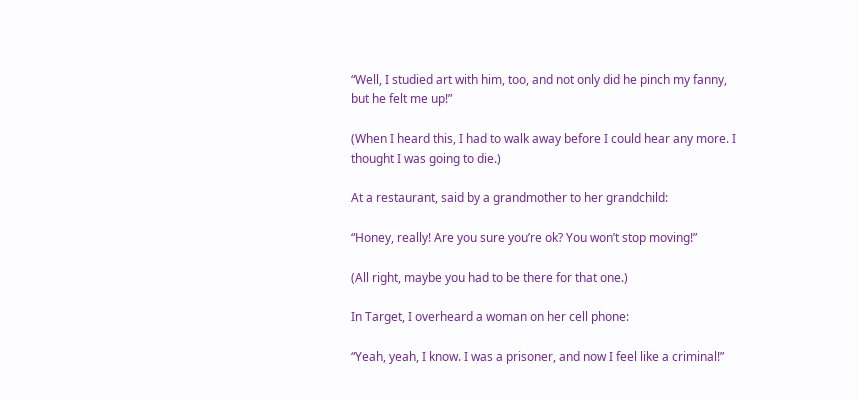“Well, I studied art with him, too, and not only did he pinch my fanny, but he felt me up!”

(When I heard this, I had to walk away before I could hear any more. I thought I was going to die.)

At a restaurant, said by a grandmother to her grandchild:

“Honey, really! Are you sure you’re ok? You won’t stop moving!”

(All right, maybe you had to be there for that one.)

In Target, I overheard a woman on her cell phone:

“Yeah, yeah, I know. I was a prisoner, and now I feel like a criminal!”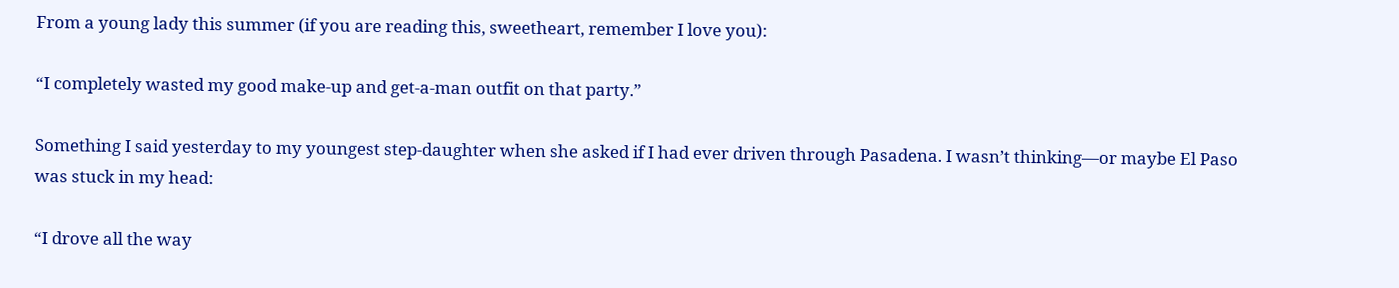From a young lady this summer (if you are reading this, sweetheart, remember I love you):

“I completely wasted my good make-up and get-a-man outfit on that party.”

Something I said yesterday to my youngest step-daughter when she asked if I had ever driven through Pasadena. I wasn’t thinking—or maybe El Paso was stuck in my head:

“I drove all the way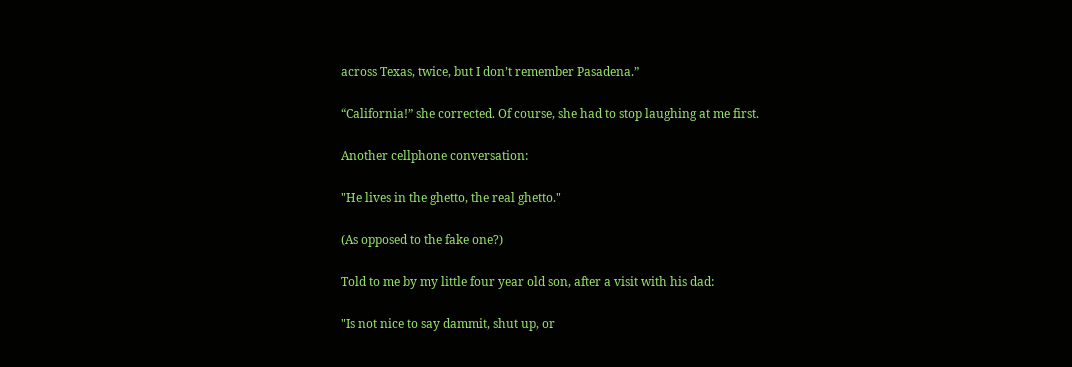across Texas, twice, but I don’t remember Pasadena.”

“California!” she corrected. Of course, she had to stop laughing at me first.

Another cellphone conversation:

"He lives in the ghetto, the real ghetto."

(As opposed to the fake one?)

Told to me by my little four year old son, after a visit with his dad:

"Is not nice to say dammit, shut up, or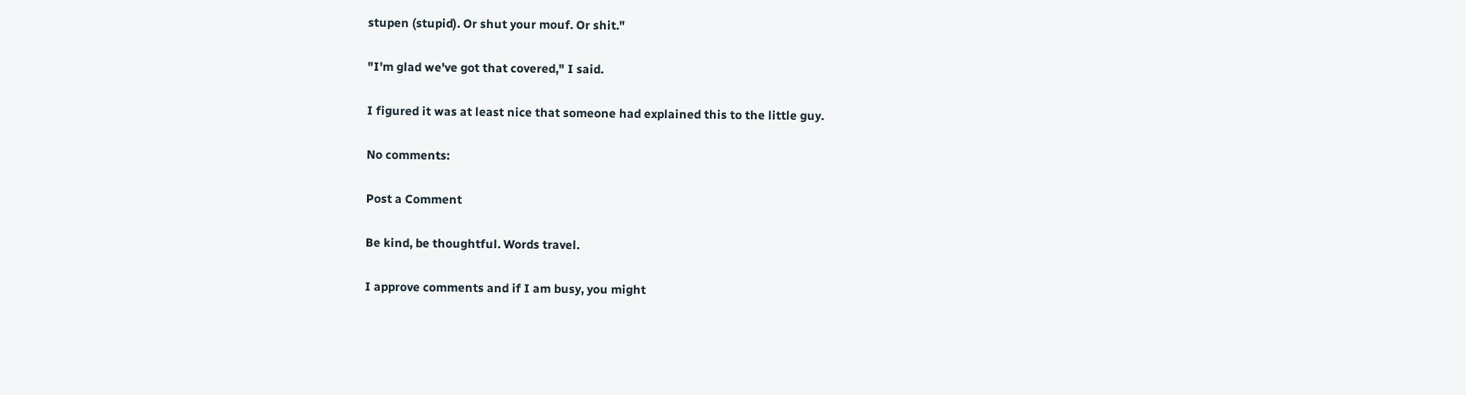stupen (stupid). Or shut your mouf. Or shit."

"I'm glad we've got that covered," I said.

I figured it was at least nice that someone had explained this to the little guy.

No comments:

Post a Comment

Be kind, be thoughtful. Words travel.

I approve comments and if I am busy, you might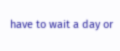have to wait a day or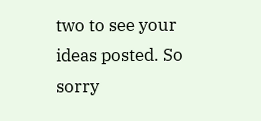two to see your ideas posted. So sorry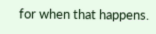for when that happens.